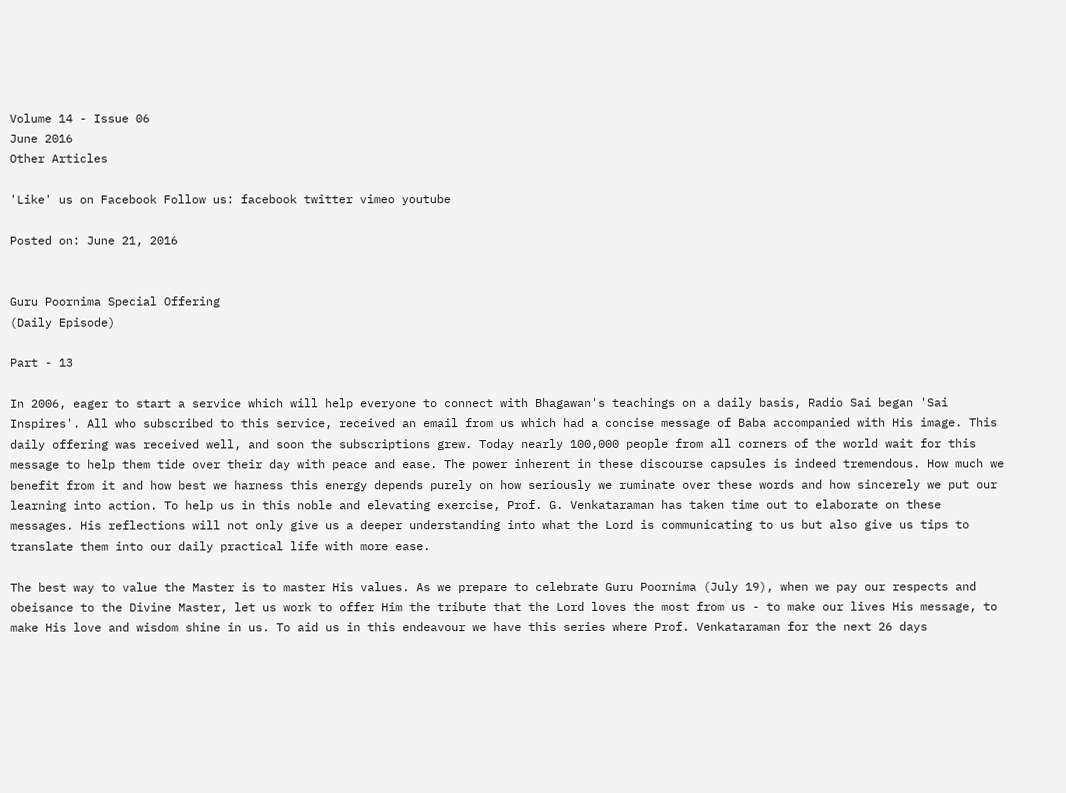Volume 14 - Issue 06
June 2016
Other Articles

'Like' us on Facebook Follow us: facebook twitter vimeo youtube

Posted on: June 21, 2016


Guru Poornima Special Offering
(Daily Episode)

Part - 13

In 2006, eager to start a service which will help everyone to connect with Bhagawan's teachings on a daily basis, Radio Sai began 'Sai Inspires'. All who subscribed to this service, received an email from us which had a concise message of Baba accompanied with His image. This daily offering was received well, and soon the subscriptions grew. Today nearly 100,000 people from all corners of the world wait for this message to help them tide over their day with peace and ease. The power inherent in these discourse capsules is indeed tremendous. How much we benefit from it and how best we harness this energy depends purely on how seriously we ruminate over these words and how sincerely we put our learning into action. To help us in this noble and elevating exercise, Prof. G. Venkataraman has taken time out to elaborate on these messages. His reflections will not only give us a deeper understanding into what the Lord is communicating to us but also give us tips to translate them into our daily practical life with more ease.

The best way to value the Master is to master His values. As we prepare to celebrate Guru Poornima (July 19), when we pay our respects and obeisance to the Divine Master, let us work to offer Him the tribute that the Lord loves the most from us - to make our lives His message, to make His love and wisdom shine in us. To aid us in this endeavour we have this series where Prof. Venkataraman for the next 26 days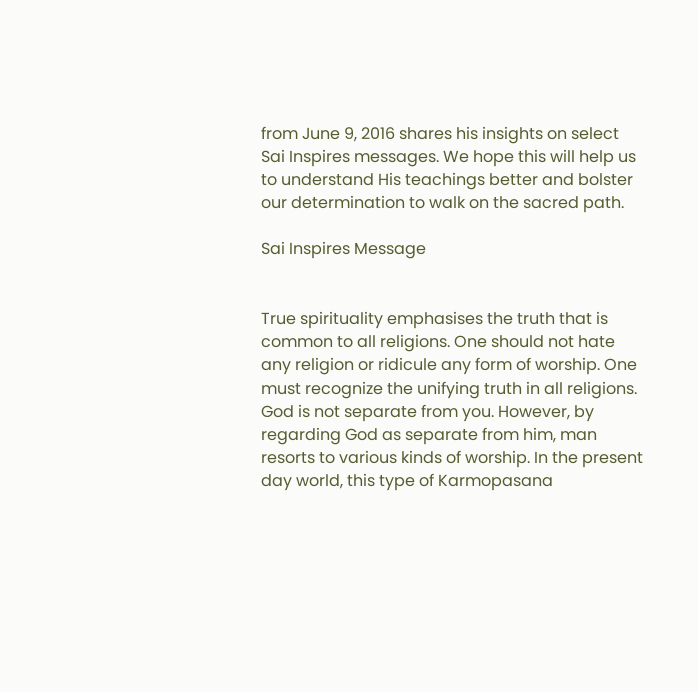from June 9, 2016 shares his insights on select Sai Inspires messages. We hope this will help us to understand His teachings better and bolster our determination to walk on the sacred path.

Sai Inspires Message


True spirituality emphasises the truth that is common to all religions. One should not hate any religion or ridicule any form of worship. One must recognize the unifying truth in all religions. God is not separate from you. However, by regarding God as separate from him, man resorts to various kinds of worship. In the present day world, this type of Karmopasana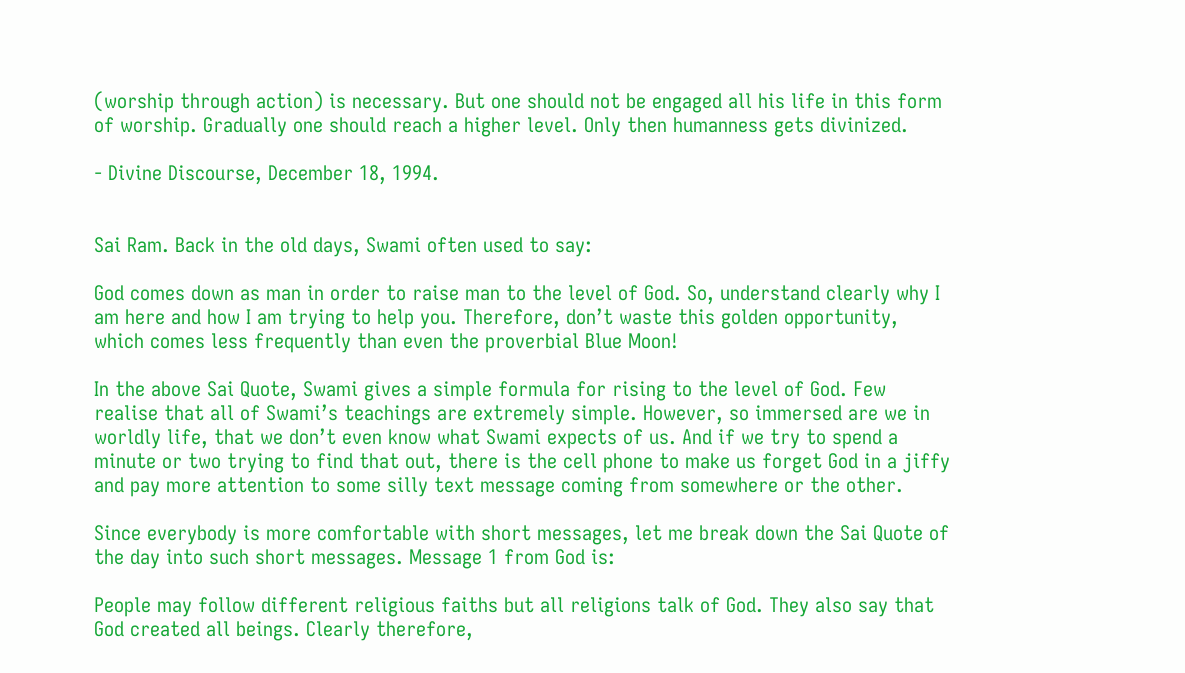(worship through action) is necessary. But one should not be engaged all his life in this form of worship. Gradually one should reach a higher level. Only then humanness gets divinized.

- Divine Discourse, December 18, 1994.


Sai Ram. Back in the old days, Swami often used to say:

God comes down as man in order to raise man to the level of God. So, understand clearly why I am here and how I am trying to help you. Therefore, don’t waste this golden opportunity, which comes less frequently than even the proverbial Blue Moon!

In the above Sai Quote, Swami gives a simple formula for rising to the level of God. Few realise that all of Swami’s teachings are extremely simple. However, so immersed are we in worldly life, that we don’t even know what Swami expects of us. And if we try to spend a minute or two trying to find that out, there is the cell phone to make us forget God in a jiffy and pay more attention to some silly text message coming from somewhere or the other.

Since everybody is more comfortable with short messages, let me break down the Sai Quote of the day into such short messages. Message 1 from God is:

People may follow different religious faiths but all religions talk of God. They also say that God created all beings. Clearly therefore,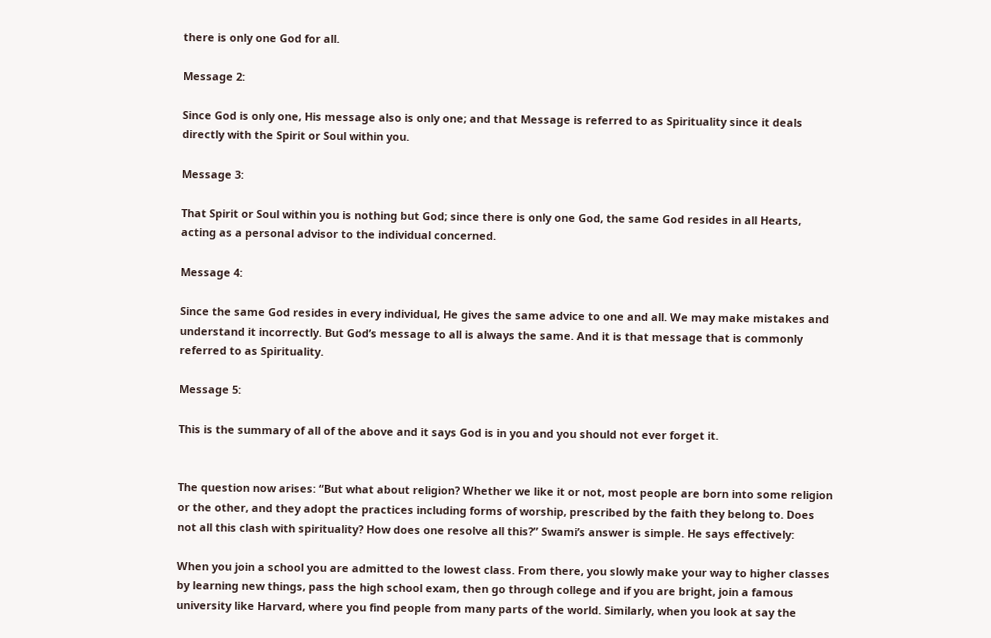there is only one God for all.

Message 2:

Since God is only one, His message also is only one; and that Message is referred to as Spirituality since it deals directly with the Spirit or Soul within you.

Message 3:

That Spirit or Soul within you is nothing but God; since there is only one God, the same God resides in all Hearts, acting as a personal advisor to the individual concerned.

Message 4:

Since the same God resides in every individual, He gives the same advice to one and all. We may make mistakes and understand it incorrectly. But God’s message to all is always the same. And it is that message that is commonly referred to as Spirituality.

Message 5:

This is the summary of all of the above and it says God is in you and you should not ever forget it.


The question now arises: “But what about religion? Whether we like it or not, most people are born into some religion or the other, and they adopt the practices including forms of worship, prescribed by the faith they belong to. Does not all this clash with spirituality? How does one resolve all this?” Swami’s answer is simple. He says effectively:

When you join a school you are admitted to the lowest class. From there, you slowly make your way to higher classes by learning new things, pass the high school exam, then go through college and if you are bright, join a famous university like Harvard, where you find people from many parts of the world. Similarly, when you look at say the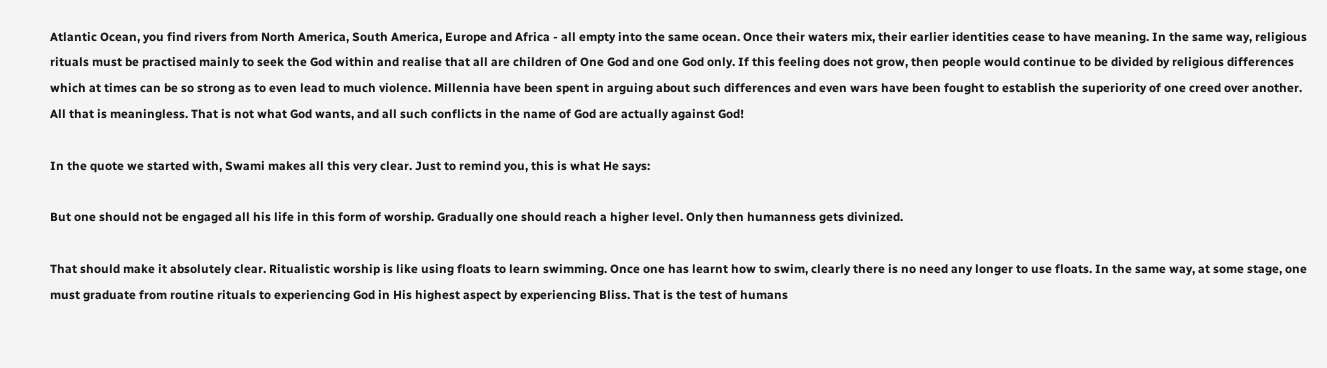Atlantic Ocean, you find rivers from North America, South America, Europe and Africa - all empty into the same ocean. Once their waters mix, their earlier identities cease to have meaning. In the same way, religious rituals must be practised mainly to seek the God within and realise that all are children of One God and one God only. If this feeling does not grow, then people would continue to be divided by religious differences which at times can be so strong as to even lead to much violence. Millennia have been spent in arguing about such differences and even wars have been fought to establish the superiority of one creed over another. All that is meaningless. That is not what God wants, and all such conflicts in the name of God are actually against God!

In the quote we started with, Swami makes all this very clear. Just to remind you, this is what He says:

But one should not be engaged all his life in this form of worship. Gradually one should reach a higher level. Only then humanness gets divinized.

That should make it absolutely clear. Ritualistic worship is like using floats to learn swimming. Once one has learnt how to swim, clearly there is no need any longer to use floats. In the same way, at some stage, one must graduate from routine rituals to experiencing God in His highest aspect by experiencing Bliss. That is the test of humans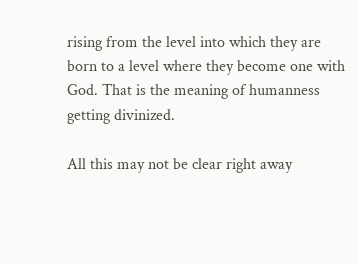rising from the level into which they are born to a level where they become one with God. That is the meaning of humanness getting divinized.

All this may not be clear right away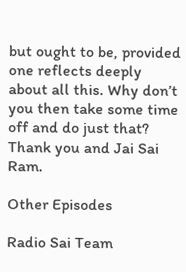but ought to be, provided one reflects deeply about all this. Why don’t you then take some time off and do just that? Thank you and Jai Sai Ram.

Other Episodes

Radio Sai Team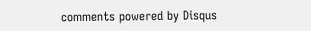comments powered by Disqus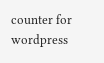counter for wordpress